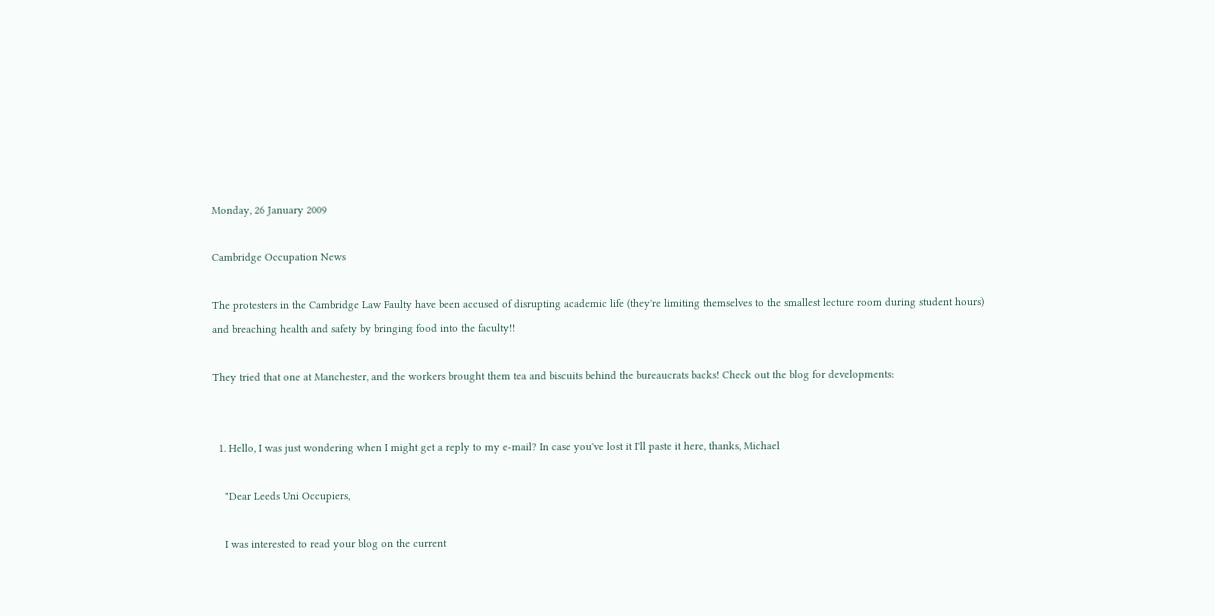Monday, 26 January 2009

Cambridge Occupation News

The protesters in the Cambridge Law Faulty have been accused of disrupting academic life (they're limiting themselves to the smallest lecture room during student hours) and breaching health and safety by bringing food into the faculty!!

They tried that one at Manchester, and the workers brought them tea and biscuits behind the bureaucrats backs! Check out the blog for developments:


  1. Hello, I was just wondering when I might get a reply to my e-mail? In case you've lost it I'll paste it here, thanks, Michael

    "Dear Leeds Uni Occupiers,

    I was interested to read your blog on the current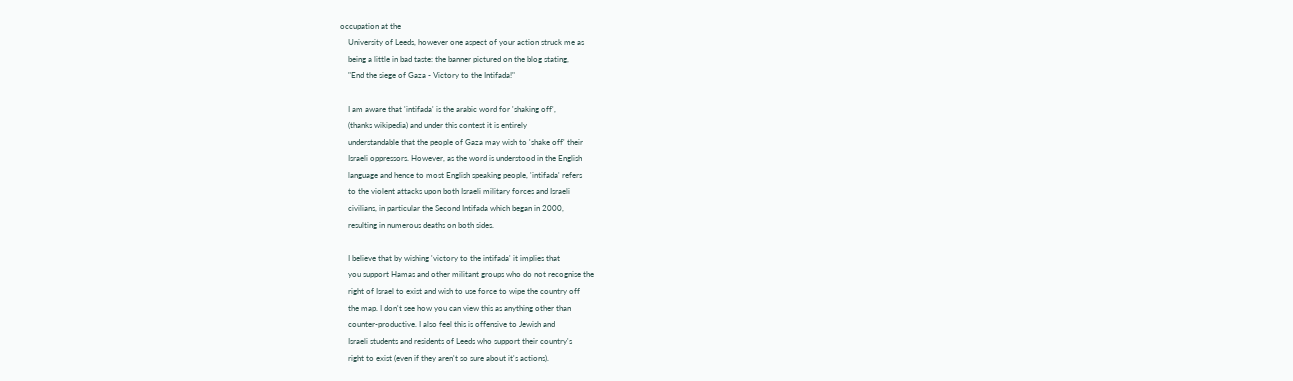occupation at the
    University of Leeds, however one aspect of your action struck me as
    being a little in bad taste: the banner pictured on the blog stating,
    "End the siege of Gaza - Victory to the Intifada!"

    I am aware that 'intifada' is the arabic word for 'shaking off',
    (thanks wikipedia) and under this contest it is entirely
    understandable that the people of Gaza may wish to 'shake off' their
    Israeli oppressors. However, as the word is understood in the English
    language and hence to most English speaking people, 'intifada' refers
    to the violent attacks upon both Israeli military forces and Israeli
    civilians, in particular the Second Intifada which began in 2000,
    resulting in numerous deaths on both sides.

    I believe that by wishing 'victory to the intifada' it implies that
    you support Hamas and other militant groups who do not recognise the
    right of Israel to exist and wish to use force to wipe the country off
    the map. I don't see how you can view this as anything other than
    counter-productive. I also feel this is offensive to Jewish and
    Israeli students and residents of Leeds who support their country's
    right to exist (even if they aren't so sure about it's actions).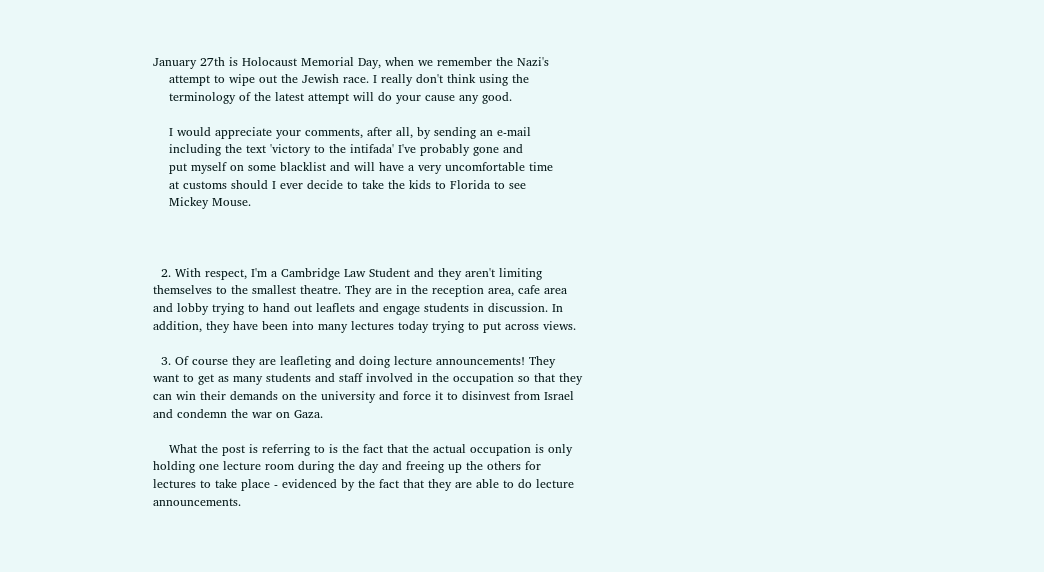January 27th is Holocaust Memorial Day, when we remember the Nazi's
    attempt to wipe out the Jewish race. I really don't think using the
    terminology of the latest attempt will do your cause any good.

    I would appreciate your comments, after all, by sending an e-mail
    including the text 'victory to the intifada' I've probably gone and
    put myself on some blacklist and will have a very uncomfortable time
    at customs should I ever decide to take the kids to Florida to see
    Mickey Mouse.



  2. With respect, I'm a Cambridge Law Student and they aren't limiting themselves to the smallest theatre. They are in the reception area, cafe area and lobby trying to hand out leaflets and engage students in discussion. In addition, they have been into many lectures today trying to put across views.

  3. Of course they are leafleting and doing lecture announcements! They want to get as many students and staff involved in the occupation so that they can win their demands on the university and force it to disinvest from Israel and condemn the war on Gaza.

    What the post is referring to is the fact that the actual occupation is only holding one lecture room during the day and freeing up the others for lectures to take place - evidenced by the fact that they are able to do lecture announcements.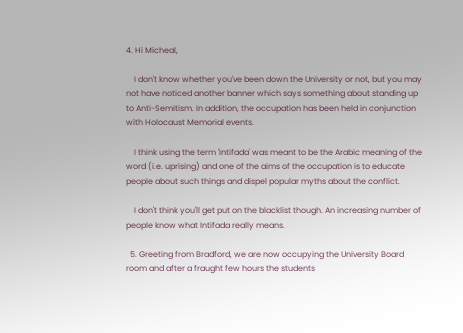4. Hi Micheal,

    I don't know whether you've been down the University or not, but you may not have noticed another banner which says something about standing up to Anti-Semitism. In addition, the occupation has been held in conjunction with Holocaust Memorial events.

    I think using the term 'Intifada' was meant to be the Arabic meaning of the word (i.e. uprising) and one of the aims of the occupation is to educate people about such things and dispel popular myths about the conflict.

    I don't think you'll get put on the blacklist though. An increasing number of people know what Intifada really means.

  5. Greeting from Bradford, we are now occupying the University Board room and after a fraught few hours the students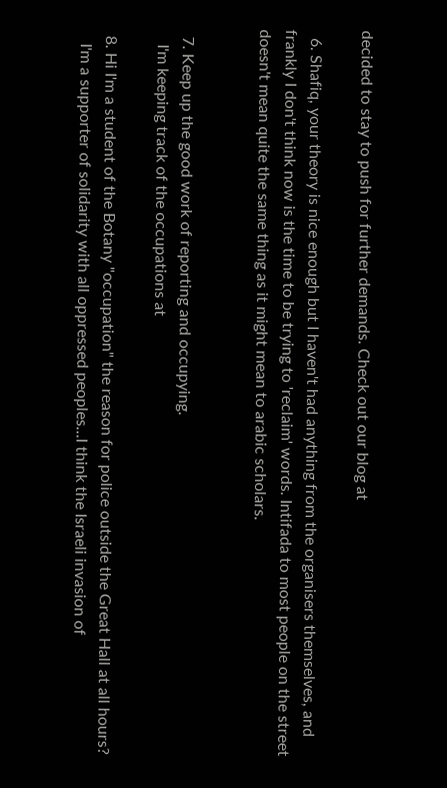decided to stay to push for further demands. Check out our blog at

  6. Shafiq, your theory is nice enough but I haven't had anything from the organisers themselves, and frankly I don't think now is the time to be trying to 'reclaim' words. Intifada to most people on the street doesn't mean quite the same thing as it might mean to arabic scholars.


  7. Keep up the good work of reporting and occupying.
    I'm keeping track of the occupations at

  8. Hi I'm a student of the Botany "occupation" the reason for police outside the Great Hall at all hours?
    I'm a supporter of solidarity with all oppressed peoples...I think the Israeli invasion of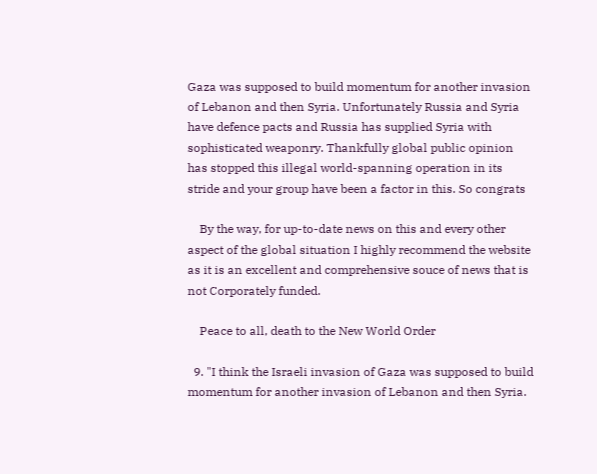Gaza was supposed to build momentum for another invasion of Lebanon and then Syria. Unfortunately Russia and Syria have defence pacts and Russia has supplied Syria with sophisticated weaponry. Thankfully global public opinion has stopped this illegal world-spanning operation in its stride and your group have been a factor in this. So congrats

    By the way, for up-to-date news on this and every other aspect of the global situation I highly recommend the website as it is an excellent and comprehensive souce of news that is not Corporately funded.

    Peace to all, death to the New World Order

  9. "I think the Israeli invasion of Gaza was supposed to build momentum for another invasion of Lebanon and then Syria.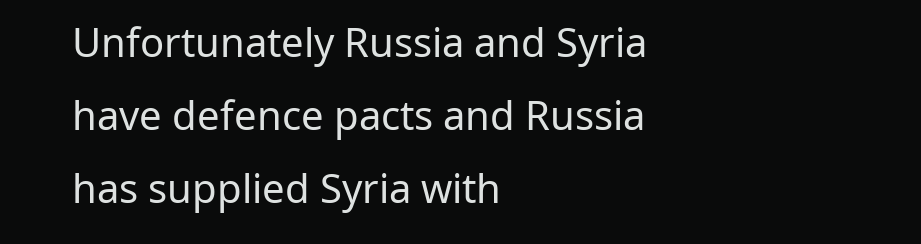Unfortunately Russia and Syria have defence pacts and Russia has supplied Syria with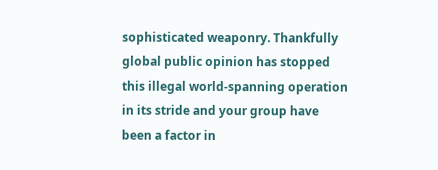sophisticated weaponry. Thankfully global public opinion has stopped this illegal world-spanning operation in its stride and your group have been a factor in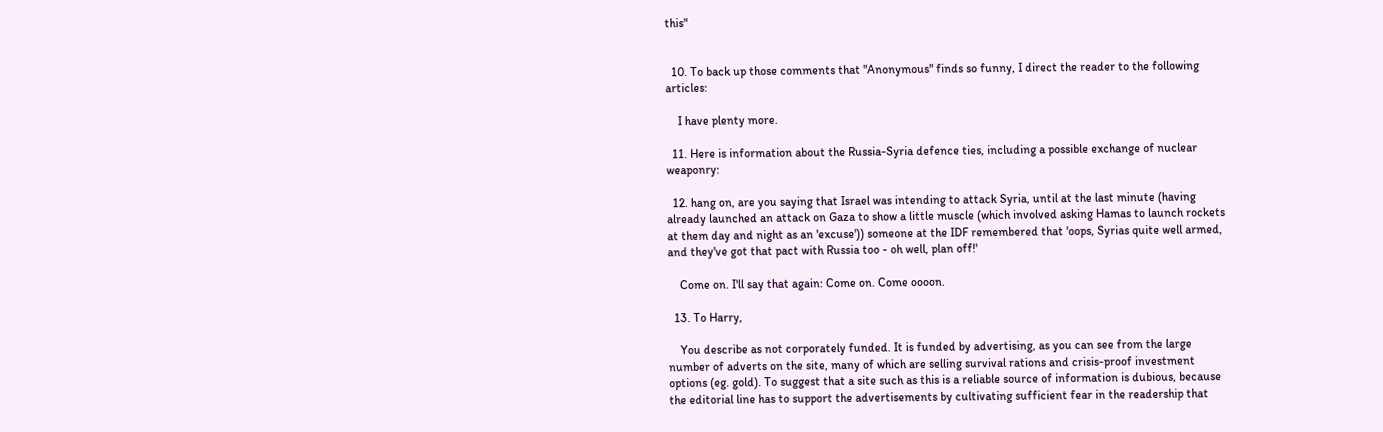this"


  10. To back up those comments that "Anonymous" finds so funny, I direct the reader to the following articles:

    I have plenty more.

  11. Here is information about the Russia-Syria defence ties, including a possible exchange of nuclear weaponry:

  12. hang on, are you saying that Israel was intending to attack Syria, until at the last minute (having already launched an attack on Gaza to show a little muscle (which involved asking Hamas to launch rockets at them day and night as an 'excuse')) someone at the IDF remembered that 'oops, Syrias quite well armed, and they've got that pact with Russia too - oh well, plan off!'

    Come on. I'll say that again: Come on. Come oooon.

  13. To Harry,

    You describe as not corporately funded. It is funded by advertising, as you can see from the large number of adverts on the site, many of which are selling survival rations and crisis-proof investment options (eg. gold). To suggest that a site such as this is a reliable source of information is dubious, because the editorial line has to support the advertisements by cultivating sufficient fear in the readership that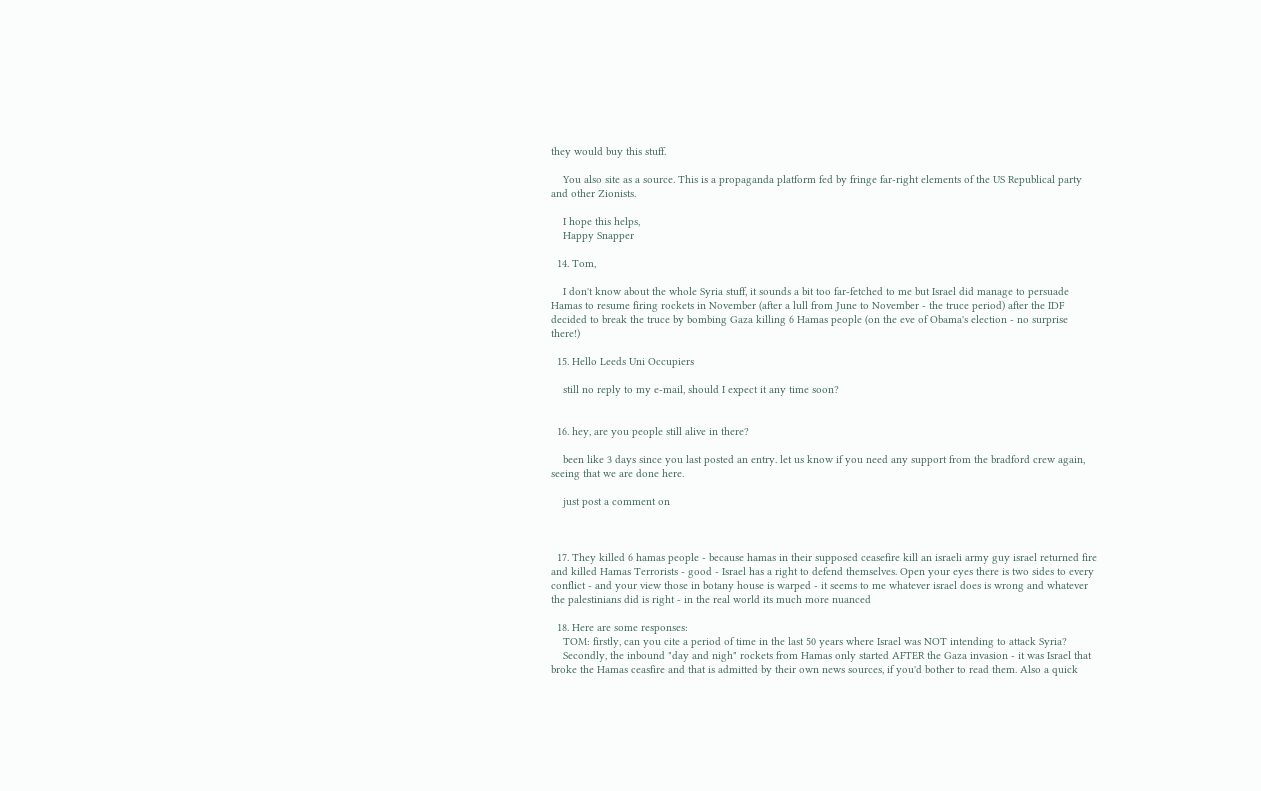they would buy this stuff.

    You also site as a source. This is a propaganda platform fed by fringe far-right elements of the US Republical party and other Zionists.

    I hope this helps,
    Happy Snapper

  14. Tom,

    I don't know about the whole Syria stuff, it sounds a bit too far-fetched to me but Israel did manage to persuade Hamas to resume firing rockets in November (after a lull from June to November - the truce period) after the IDF decided to break the truce by bombing Gaza killing 6 Hamas people (on the eve of Obama's election - no surprise there!)

  15. Hello Leeds Uni Occupiers

    still no reply to my e-mail, should I expect it any time soon?


  16. hey, are you people still alive in there?

    been like 3 days since you last posted an entry. let us know if you need any support from the bradford crew again, seeing that we are done here.

    just post a comment on



  17. They killed 6 hamas people - because hamas in their supposed ceasefire kill an israeli army guy israel returned fire and killed Hamas Terrorists - good - Israel has a right to defend themselves. Open your eyes there is two sides to every conflict - and your view those in botany house is warped - it seems to me whatever israel does is wrong and whatever the palestinians did is right - in the real world its much more nuanced

  18. Here are some responses:
    TOM: firstly, can you cite a period of time in the last 50 years where Israel was NOT intending to attack Syria?
    Secondly, the inbound "day and nigh" rockets from Hamas only started AFTER the Gaza invasion - it was Israel that broke the Hamas ceasfire and that is admitted by their own news sources, if you'd bother to read them. Also a quick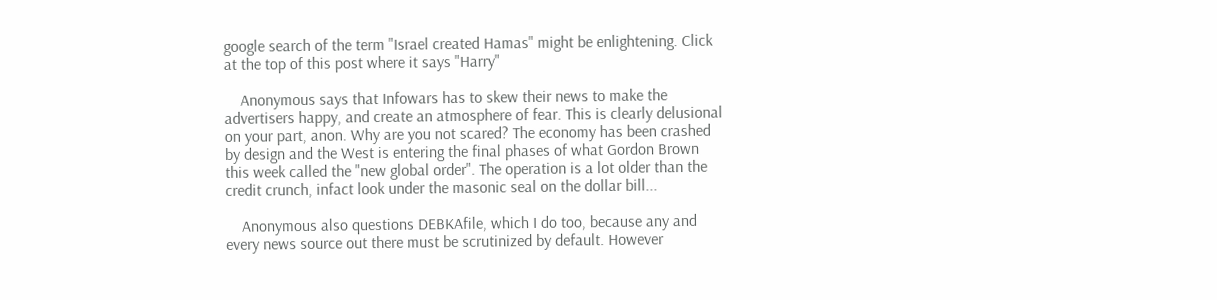google search of the term "Israel created Hamas" might be enlightening. Click at the top of this post where it says "Harry"

    Anonymous says that Infowars has to skew their news to make the advertisers happy, and create an atmosphere of fear. This is clearly delusional on your part, anon. Why are you not scared? The economy has been crashed by design and the West is entering the final phases of what Gordon Brown this week called the "new global order". The operation is a lot older than the credit crunch, infact look under the masonic seal on the dollar bill...

    Anonymous also questions DEBKAfile, which I do too, because any and every news source out there must be scrutinized by default. However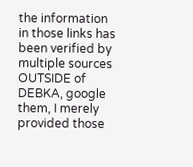the information in those links has been verified by multiple sources OUTSIDE of DEBKA, google them, I merely provided those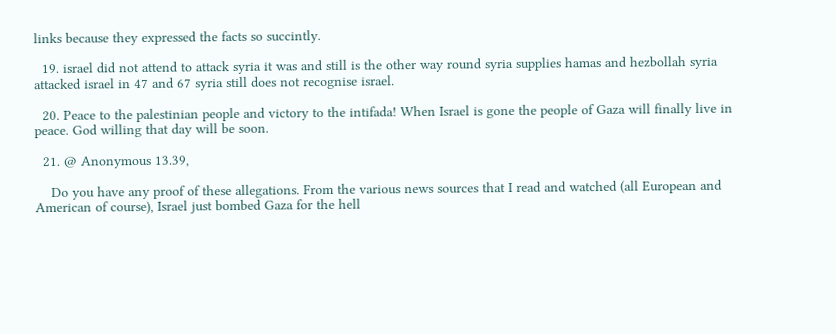links because they expressed the facts so succintly.

  19. israel did not attend to attack syria it was and still is the other way round syria supplies hamas and hezbollah syria attacked israel in 47 and 67 syria still does not recognise israel.

  20. Peace to the palestinian people and victory to the intifada! When Israel is gone the people of Gaza will finally live in peace. God willing that day will be soon.

  21. @ Anonymous 13.39,

    Do you have any proof of these allegations. From the various news sources that I read and watched (all European and American of course), Israel just bombed Gaza for the hell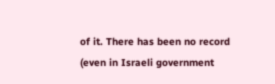of it. There has been no record (even in Israeli government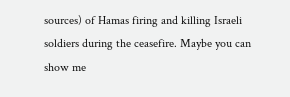sources) of Hamas firing and killing Israeli soldiers during the ceasefire. Maybe you can show me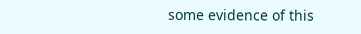some evidence of this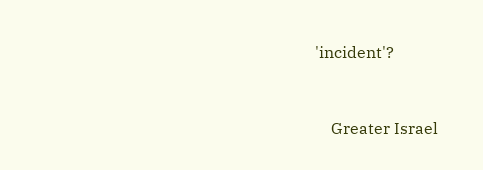'incident'?


    Greater Israel